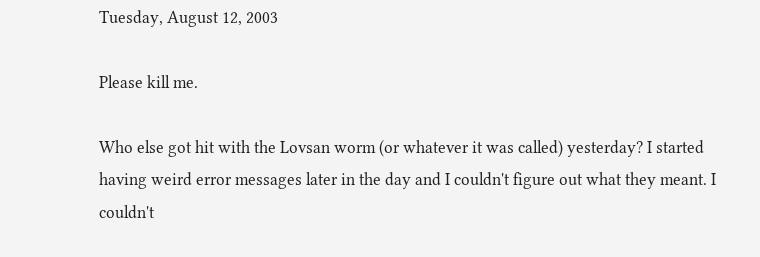Tuesday, August 12, 2003

Please kill me.

Who else got hit with the Lovsan worm (or whatever it was called) yesterday? I started having weird error messages later in the day and I couldn't figure out what they meant. I couldn't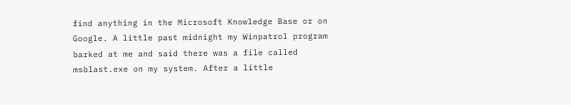find anything in the Microsoft Knowledge Base or on Google. A little past midnight my Winpatrol program barked at me and said there was a file called msblast.exe on my system. After a little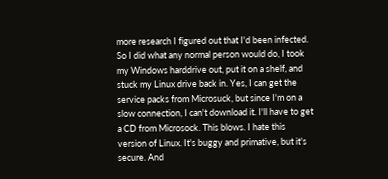more research I figured out that I'd been infected. So I did what any normal person would do, I took my Windows harddrive out, put it on a shelf, and stuck my Linux drive back in. Yes, I can get the service packs from Microsuck, but since I'm on a slow connection, I can't download it. I'll have to get a CD from Microsock. This blows. I hate this version of Linux. It's buggy and primative, but it's secure. And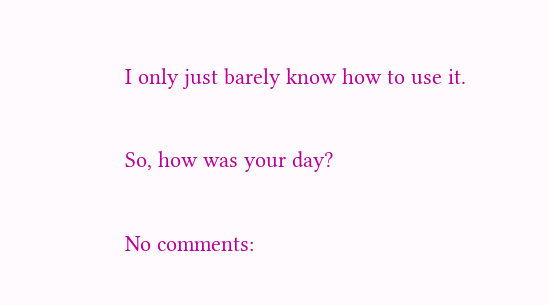I only just barely know how to use it.

So, how was your day?

No comments: